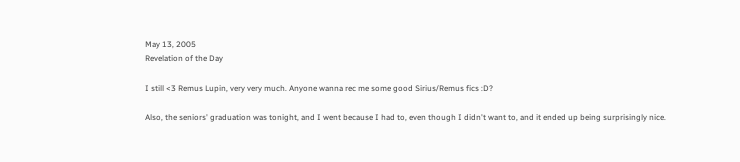May 13, 2005
Revelation of the Day

I still <3 Remus Lupin, very very much. Anyone wanna rec me some good Sirius/Remus fics :D?

Also, the seniors' graduation was tonight, and I went because I had to, even though I didn't want to, and it ended up being surprisingly nice.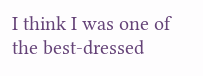I think I was one of the best-dressed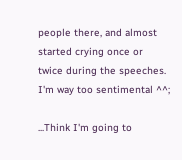people there, and almost started crying once or twice during the speeches. I'm way too sentimental ^^;

...Think I'm going to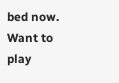bed now. Want to play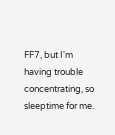FF7, but I'm having trouble concentrating, so sleeptime for me.